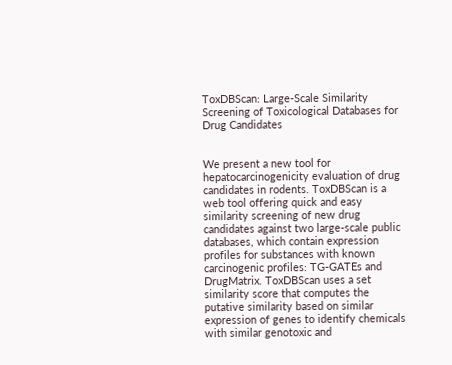ToxDBScan: Large-Scale Similarity Screening of Toxicological Databases for Drug Candidates


We present a new tool for hepatocarcinogenicity evaluation of drug candidates in rodents. ToxDBScan is a web tool offering quick and easy similarity screening of new drug candidates against two large-scale public databases, which contain expression profiles for substances with known carcinogenic profiles: TG-GATEs and DrugMatrix. ToxDBScan uses a set similarity score that computes the putative similarity based on similar expression of genes to identify chemicals with similar genotoxic and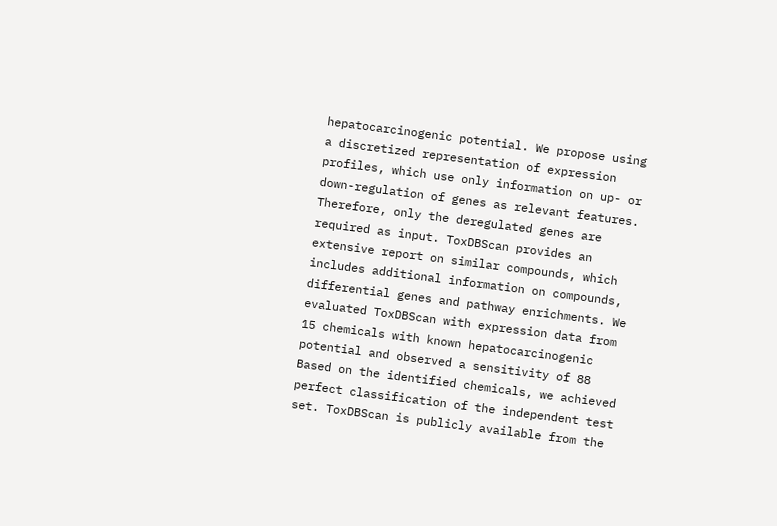hepatocarcinogenic potential. We propose using a discretized representation of expression profiles, which use only information on up- or down-regulation of genes as relevant features. Therefore, only the deregulated genes are required as input. ToxDBScan provides an extensive report on similar compounds, which includes additional information on compounds, differential genes and pathway enrichments. We evaluated ToxDBScan with expression data from 15 chemicals with known hepatocarcinogenic potential and observed a sensitivity of 88 Based on the identified chemicals, we achieved perfect classification of the independent test set. ToxDBScan is publicly available from the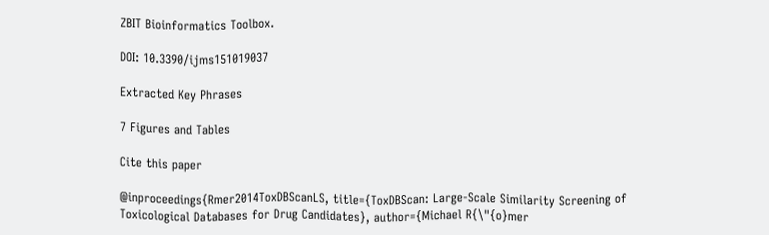ZBIT Bioinformatics Toolbox.

DOI: 10.3390/ijms151019037

Extracted Key Phrases

7 Figures and Tables

Cite this paper

@inproceedings{Rmer2014ToxDBScanLS, title={ToxDBScan: Large-Scale Similarity Screening of Toxicological Databases for Drug Candidates}, author={Michael R{\"{o}mer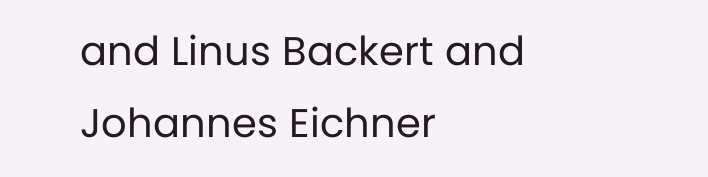and Linus Backert and Johannes Eichner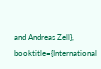and Andreas Zell}, booktitle={International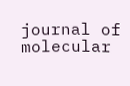journal of molecular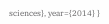sciences}, year={2014} }